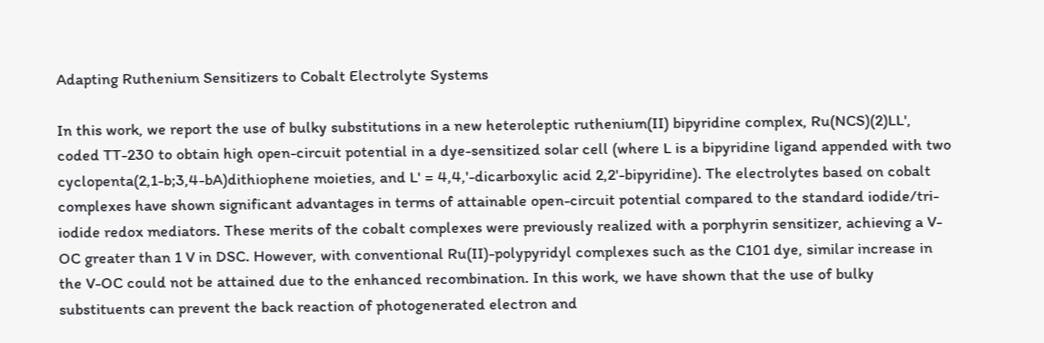Adapting Ruthenium Sensitizers to Cobalt Electrolyte Systems

In this work, we report the use of bulky substitutions in a new heteroleptic ruthenium(II) bipyridine complex, Ru(NCS)(2)LL', coded TT-230 to obtain high open-circuit potential in a dye-sensitized solar cell (where L is a bipyridine ligand appended with two cyclopenta(2,1-b;3,4-bA)dithiophene moieties, and L' = 4,4,'-dicarboxylic acid 2,2'-bipyridine). The electrolytes based on cobalt complexes have shown significant advantages in terms of attainable open-circuit potential compared to the standard iodide/tri-iodide redox mediators. These merits of the cobalt complexes were previously realized with a porphyrin sensitizer, achieving a V-OC greater than 1 V in DSC. However, with conventional Ru(II)-polypyridyl complexes such as the C101 dye, similar increase in the V-OC could not be attained due to the enhanced recombination. In this work, we have shown that the use of bulky substituents can prevent the back reaction of photogenerated electron and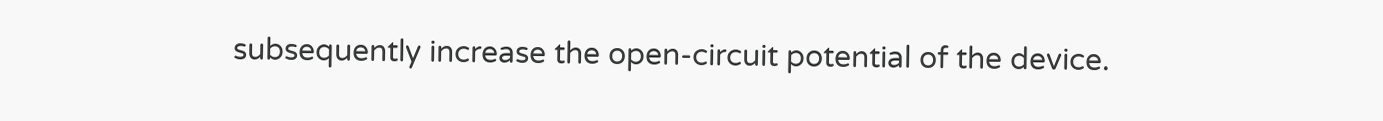subsequently increase the open-circuit potential of the device.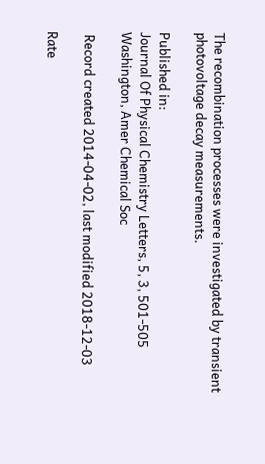The recombination processes were investigated by transient photovoltage decay measurements.

Published in:
Journal Of Physical Chemistry Letters, 5, 3, 501-505
Washington, Amer Chemical Soc

 Record created 2014-04-02, last modified 2018-12-03

Rate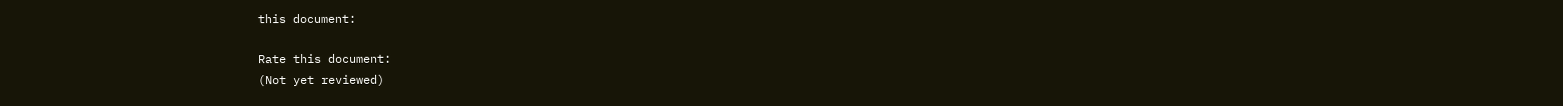this document:

Rate this document:
(Not yet reviewed)